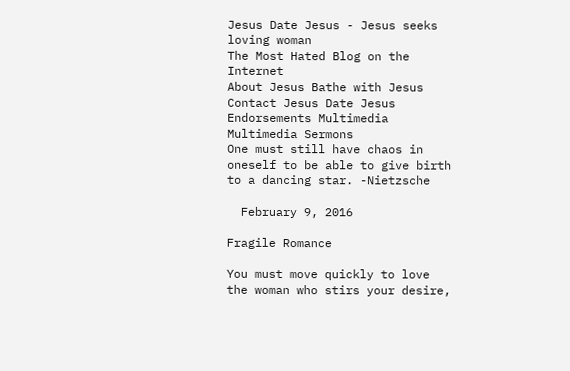Jesus Date Jesus - Jesus seeks loving woman
The Most Hated Blog on the Internet
About Jesus Bathe with Jesus Contact Jesus Date Jesus Endorsements Multimedia Multimedia Sermons
One must still have chaos in oneself to be able to give birth to a dancing star. -Nietzsche

  February 9, 2016

Fragile Romance

You must move quickly to love the woman who stirs your desire,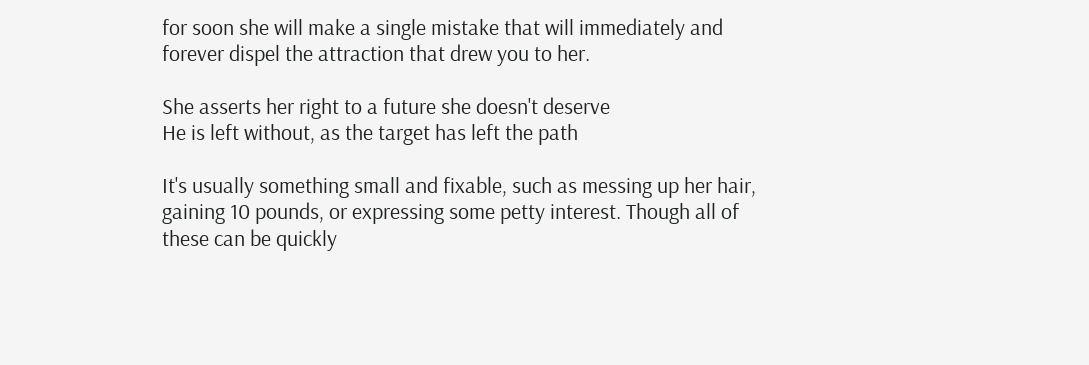for soon she will make a single mistake that will immediately and forever dispel the attraction that drew you to her.

She asserts her right to a future she doesn't deserve
He is left without, as the target has left the path

It's usually something small and fixable, such as messing up her hair, gaining 10 pounds, or expressing some petty interest. Though all of these can be quickly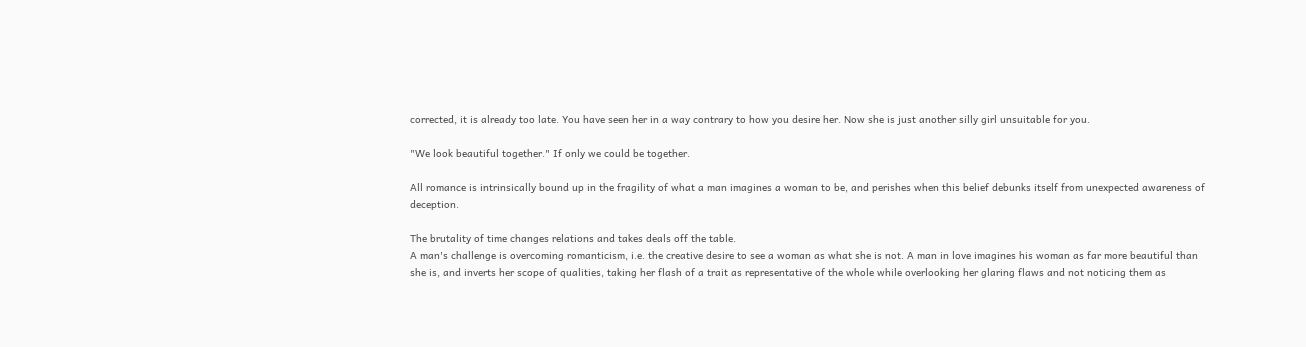corrected, it is already too late. You have seen her in a way contrary to how you desire her. Now she is just another silly girl unsuitable for you.

"We look beautiful together." If only we could be together.

All romance is intrinsically bound up in the fragility of what a man imagines a woman to be, and perishes when this belief debunks itself from unexpected awareness of deception.

The brutality of time changes relations and takes deals off the table.
A man's challenge is overcoming romanticism, i.e. the creative desire to see a woman as what she is not. A man in love imagines his woman as far more beautiful than she is, and inverts her scope of qualities, taking her flash of a trait as representative of the whole while overlooking her glaring flaws and not noticing them as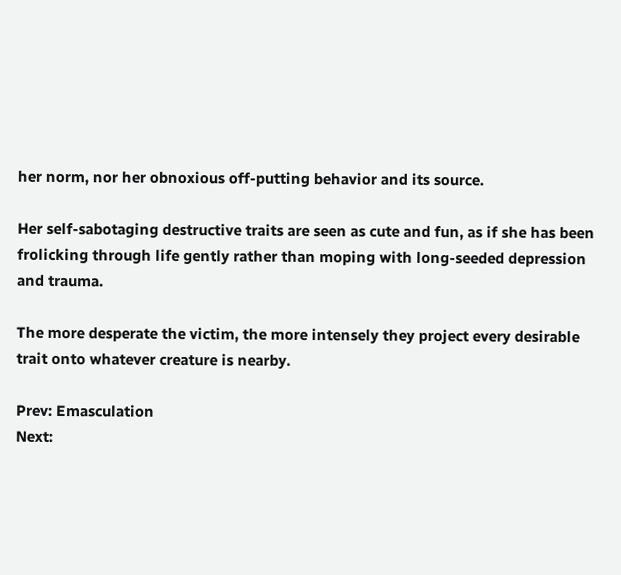her norm, nor her obnoxious off-putting behavior and its source.

Her self-sabotaging destructive traits are seen as cute and fun, as if she has been frolicking through life gently rather than moping with long-seeded depression and trauma.

The more desperate the victim, the more intensely they project every desirable trait onto whatever creature is nearby.

Prev: Emasculation
Next: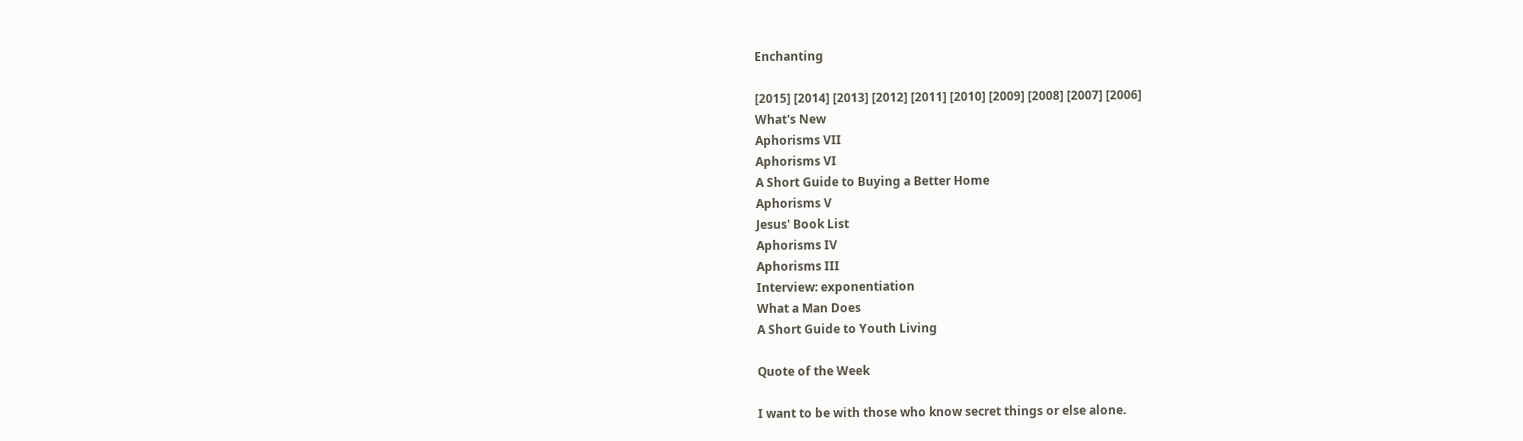Enchanting

[2015] [2014] [2013] [2012] [2011] [2010] [2009] [2008] [2007] [2006]
What's New
Aphorisms VII
Aphorisms VI
A Short Guide to Buying a Better Home
Aphorisms V
Jesus' Book List
Aphorisms IV
Aphorisms III
Interview: exponentiation
What a Man Does
A Short Guide to Youth Living

Quote of the Week

I want to be with those who know secret things or else alone.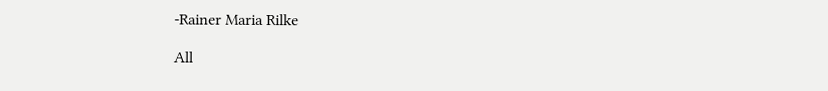-Rainer Maria Rilke

All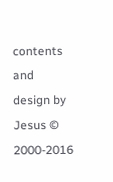contents and design by Jesus © 2000-2016